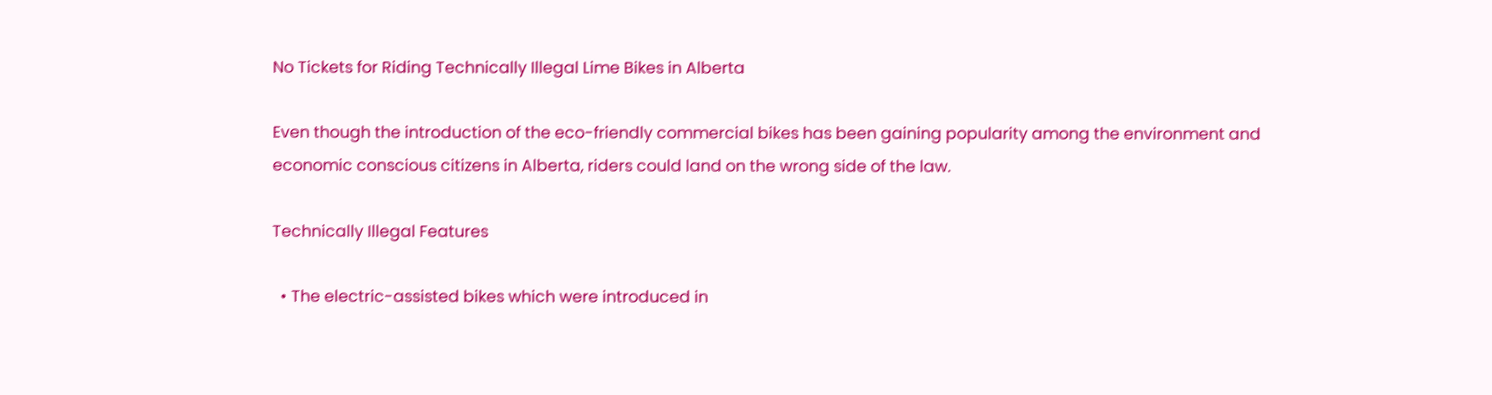No Tickets for Riding Technically Illegal Lime Bikes in Alberta

Even though the introduction of the eco-friendly commercial bikes has been gaining popularity among the environment and economic conscious citizens in Alberta, riders could land on the wrong side of the law.

Technically Illegal Features

  • The electric-assisted bikes which were introduced in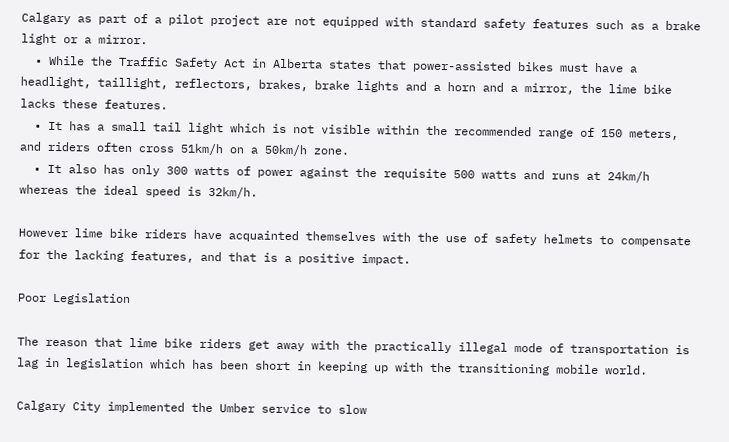Calgary as part of a pilot project are not equipped with standard safety features such as a brake light or a mirror.
  • While the Traffic Safety Act in Alberta states that power-assisted bikes must have a headlight, taillight, reflectors, brakes, brake lights and a horn and a mirror, the lime bike lacks these features.
  • It has a small tail light which is not visible within the recommended range of 150 meters, and riders often cross 51km/h on a 50km/h zone.
  • It also has only 300 watts of power against the requisite 500 watts and runs at 24km/h whereas the ideal speed is 32km/h.

However lime bike riders have acquainted themselves with the use of safety helmets to compensate for the lacking features, and that is a positive impact.

Poor Legislation

The reason that lime bike riders get away with the practically illegal mode of transportation is lag in legislation which has been short in keeping up with the transitioning mobile world.

Calgary City implemented the Umber service to slow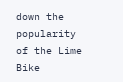down the popularity of the Lime Bike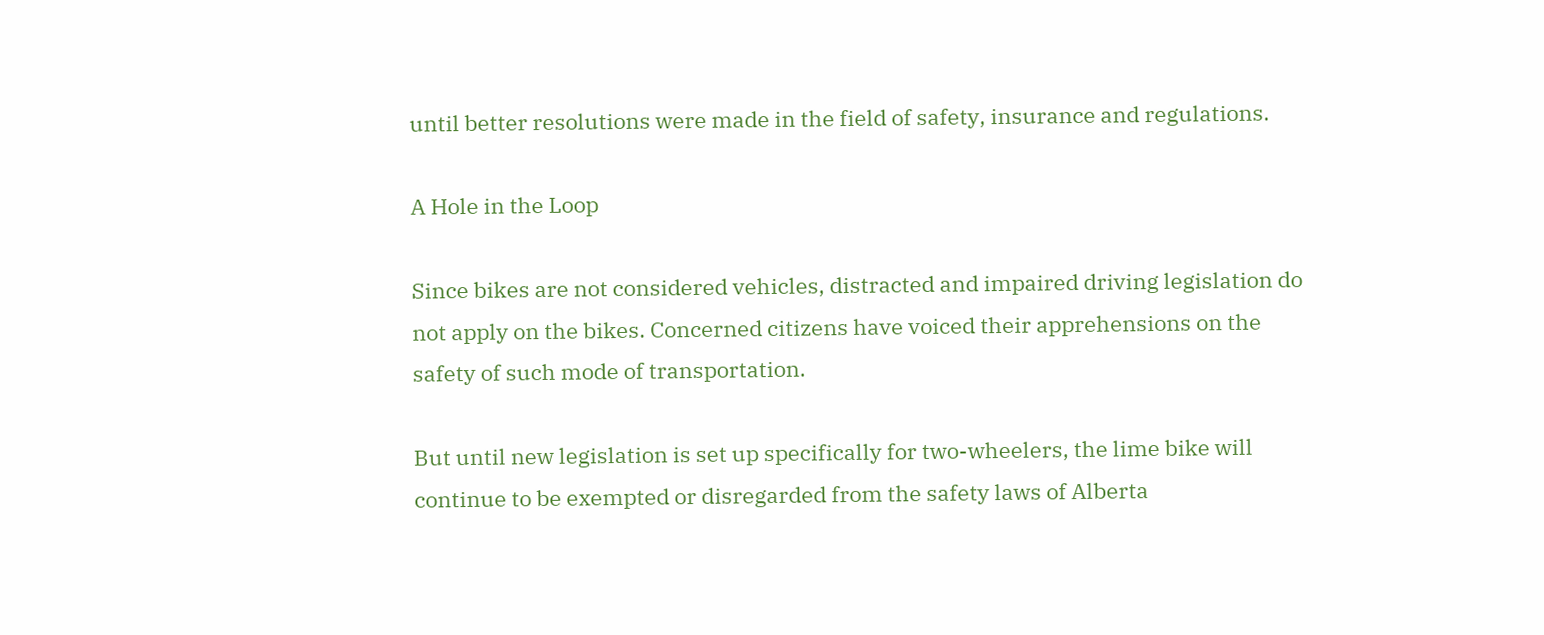until better resolutions were made in the field of safety, insurance and regulations.

A Hole in the Loop

Since bikes are not considered vehicles, distracted and impaired driving legislation do not apply on the bikes. Concerned citizens have voiced their apprehensions on the safety of such mode of transportation.

But until new legislation is set up specifically for two-wheelers, the lime bike will continue to be exempted or disregarded from the safety laws of Alberta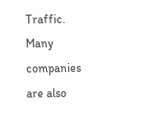Traffic. Many companies are also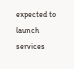expected to launch services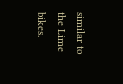similar to the Lime bikes.